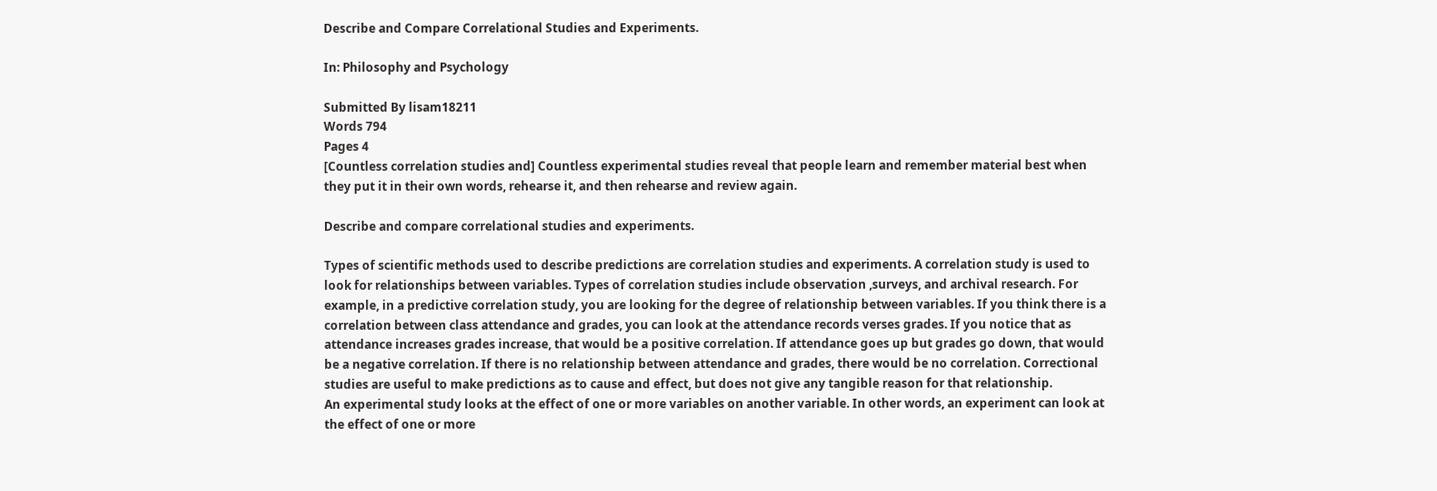Describe and Compare Correlational Studies and Experiments.

In: Philosophy and Psychology

Submitted By lisam18211
Words 794
Pages 4
[Countless correlation studies and] Countless experimental studies reveal that people learn and remember material best when they put it in their own words, rehearse it, and then rehearse and review again.

Describe and compare correlational studies and experiments.

Types of scientific methods used to describe predictions are correlation studies and experiments. A correlation study is used to look for relationships between variables. Types of correlation studies include observation ,surveys, and archival research. For example, in a predictive correlation study, you are looking for the degree of relationship between variables. If you think there is a correlation between class attendance and grades, you can look at the attendance records verses grades. If you notice that as attendance increases grades increase, that would be a positive correlation. If attendance goes up but grades go down, that would be a negative correlation. If there is no relationship between attendance and grades, there would be no correlation. Correctional studies are useful to make predictions as to cause and effect, but does not give any tangible reason for that relationship.
An experimental study looks at the effect of one or more variables on another variable. In other words, an experiment can look at the effect of one or more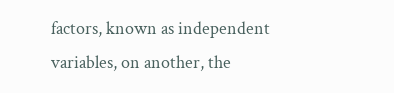factors, known as independent variables, on another, the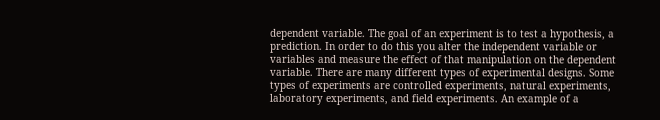dependent variable. The goal of an experiment is to test a hypothesis, a prediction. In order to do this you alter the independent variable or variables and measure the effect of that manipulation on the dependent variable. There are many different types of experimental designs. Some types of experiments are controlled experiments, natural experiments, laboratory experiments, and field experiments. An example of a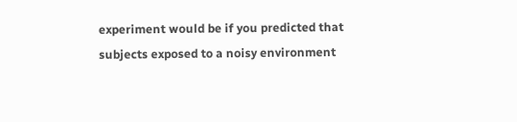experiment would be if you predicted that subjects exposed to a noisy environment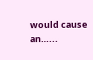would cause an…...